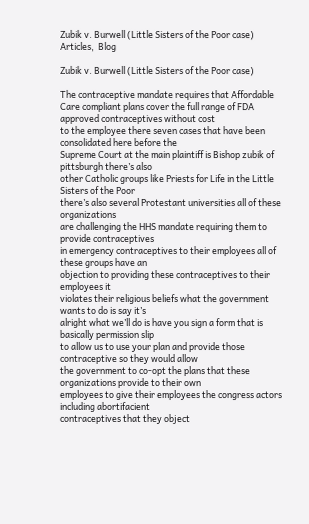Zubik v. Burwell (Little Sisters of the Poor case)
Articles,  Blog

Zubik v. Burwell (Little Sisters of the Poor case)

The contraceptive mandate requires that Affordable Care compliant plans cover the full range of FDA approved contraceptives without cost
to the employee there seven cases that have been consolidated here before the
Supreme Court at the main plaintiff is Bishop zubik of pittsburgh there’s also
other Catholic groups like Priests for Life in the Little Sisters of the Poor
there’s also several Protestant universities all of these organizations
are challenging the HHS mandate requiring them to provide contraceptives
in emergency contraceptives to their employees all of these groups have an
objection to providing these contraceptives to their employees it
violates their religious beliefs what the government wants to do is say it’s
alright what we’ll do is have you sign a form that is basically permission slip
to allow us to use your plan and provide those contraceptive so they would allow
the government to co-opt the plans that these organizations provide to their own
employees to give their employees the congress actors including abortifacient
contraceptives that they object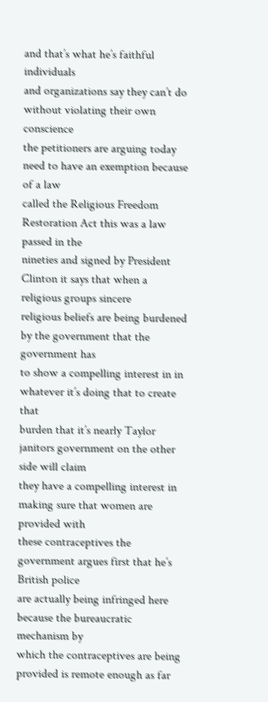and that’s what he’s faithful individuals
and organizations say they can’t do without violating their own conscience
the petitioners are arguing today need to have an exemption because of a law
called the Religious Freedom Restoration Act this was a law passed in the
nineties and signed by President Clinton it says that when a religious groups sincere
religious beliefs are being burdened by the government that the government has
to show a compelling interest in in whatever it’s doing that to create that
burden that it’s nearly Taylor janitors government on the other side will claim
they have a compelling interest in making sure that women are provided with
these contraceptives the government argues first that he’s British police
are actually being infringed here because the bureaucratic mechanism by
which the contraceptives are being provided is remote enough as far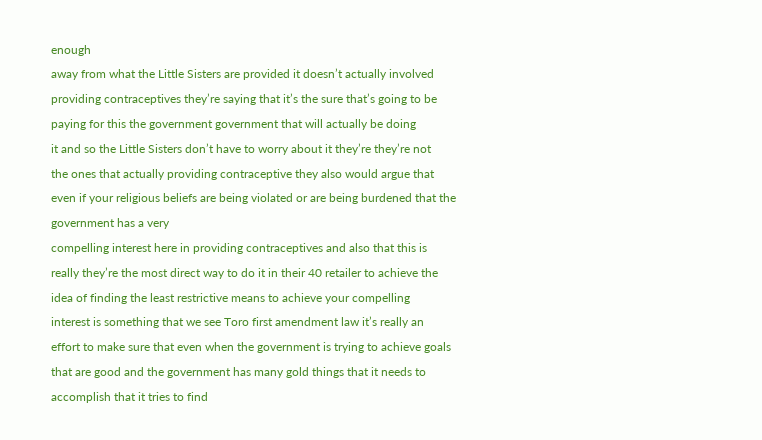enough
away from what the Little Sisters are provided it doesn’t actually involved
providing contraceptives they’re saying that it’s the sure that’s going to be
paying for this the government government that will actually be doing
it and so the Little Sisters don’t have to worry about it they’re they’re not
the ones that actually providing contraceptive they also would argue that
even if your religious beliefs are being violated or are being burdened that the government has a very
compelling interest here in providing contraceptives and also that this is
really they’re the most direct way to do it in their 40 retailer to achieve the
idea of finding the least restrictive means to achieve your compelling
interest is something that we see Toro first amendment law it’s really an
effort to make sure that even when the government is trying to achieve goals
that are good and the government has many gold things that it needs to
accomplish that it tries to find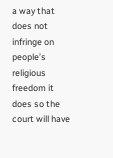a way that does not infringe on people’s
religious freedom it does so the court will have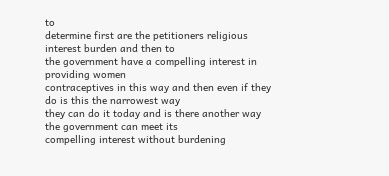to
determine first are the petitioners religious interest burden and then to
the government have a compelling interest in providing women
contraceptives in this way and then even if they do is this the narrowest way
they can do it today and is there another way the government can meet its
compelling interest without burdening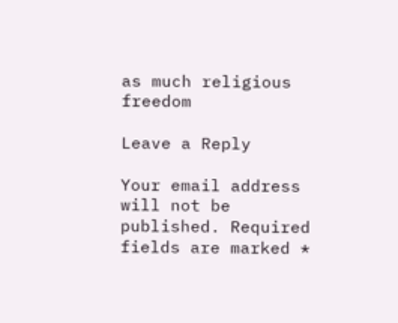as much religious freedom

Leave a Reply

Your email address will not be published. Required fields are marked *